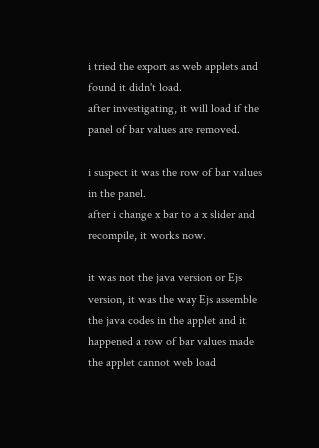i tried the export as web applets and found it didn't load.
after investigating, it will load if the panel of bar values are removed.

i suspect it was the row of bar values in the panel.
after i change x bar to a x slider and recompile, it works now.

it was not the java version or Ejs version, it was the way Ejs assemble the java codes in the applet and it happened a row of bar values made the applet cannot web load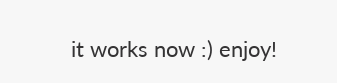it works now :) enjoy!